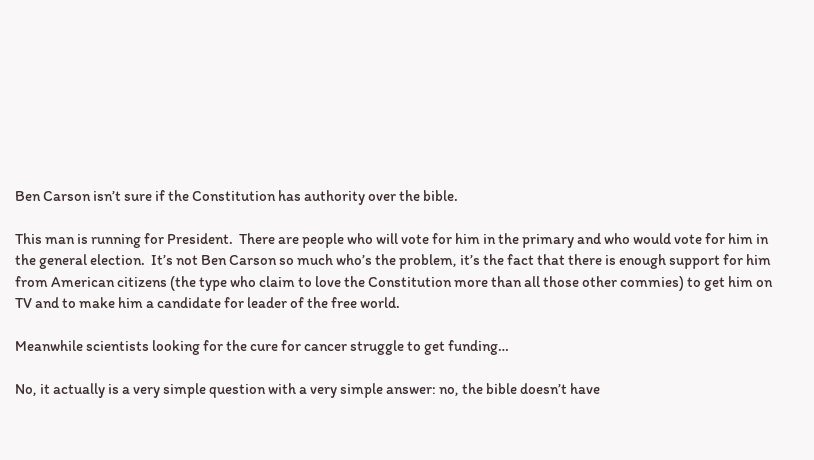Ben Carson isn’t sure if the Constitution has authority over the bible.

This man is running for President.  There are people who will vote for him in the primary and who would vote for him in the general election.  It’s not Ben Carson so much who’s the problem, it’s the fact that there is enough support for him from American citizens (the type who claim to love the Constitution more than all those other commies) to get him on TV and to make him a candidate for leader of the free world.

Meanwhile scientists looking for the cure for cancer struggle to get funding…

No, it actually is a very simple question with a very simple answer: no, the bible doesn’t have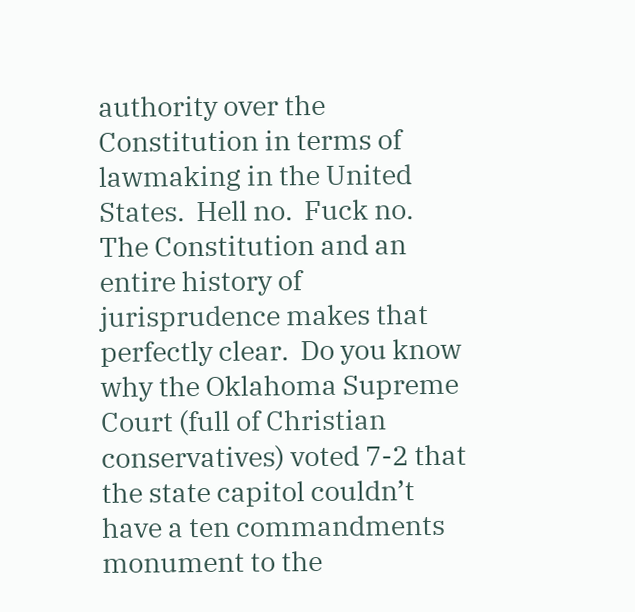authority over the Constitution in terms of lawmaking in the United States.  Hell no.  Fuck no.  The Constitution and an entire history of jurisprudence makes that perfectly clear.  Do you know why the Oklahoma Supreme Court (full of Christian conservatives) voted 7-2 that the state capitol couldn’t have a ten commandments monument to the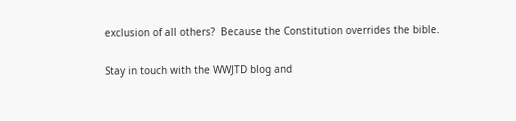exclusion of all others?  Because the Constitution overrides the bible.

Stay in touch with the WWJTD blog and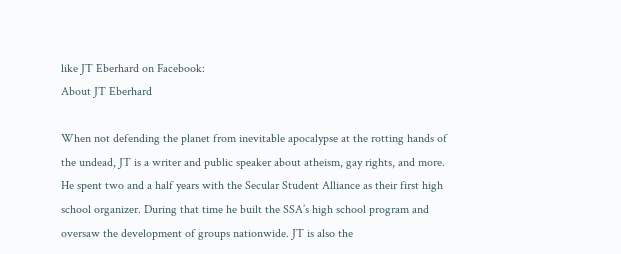like JT Eberhard on Facebook:
About JT Eberhard

When not defending the planet from inevitable apocalypse at the rotting hands of the undead, JT is a writer and public speaker about atheism, gay rights, and more. He spent two and a half years with the Secular Student Alliance as their first high school organizer. During that time he built the SSA’s high school program and oversaw the development of groups nationwide. JT is also the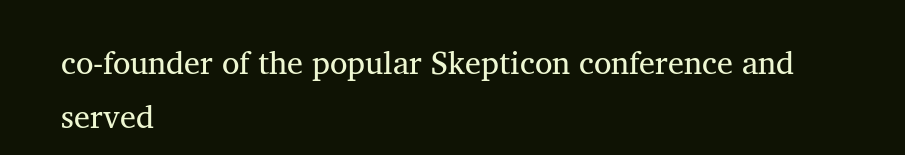co-founder of the popular Skepticon conference and served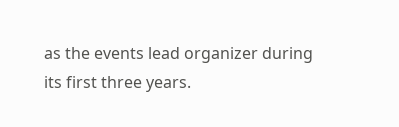as the events lead organizer during its first three years.